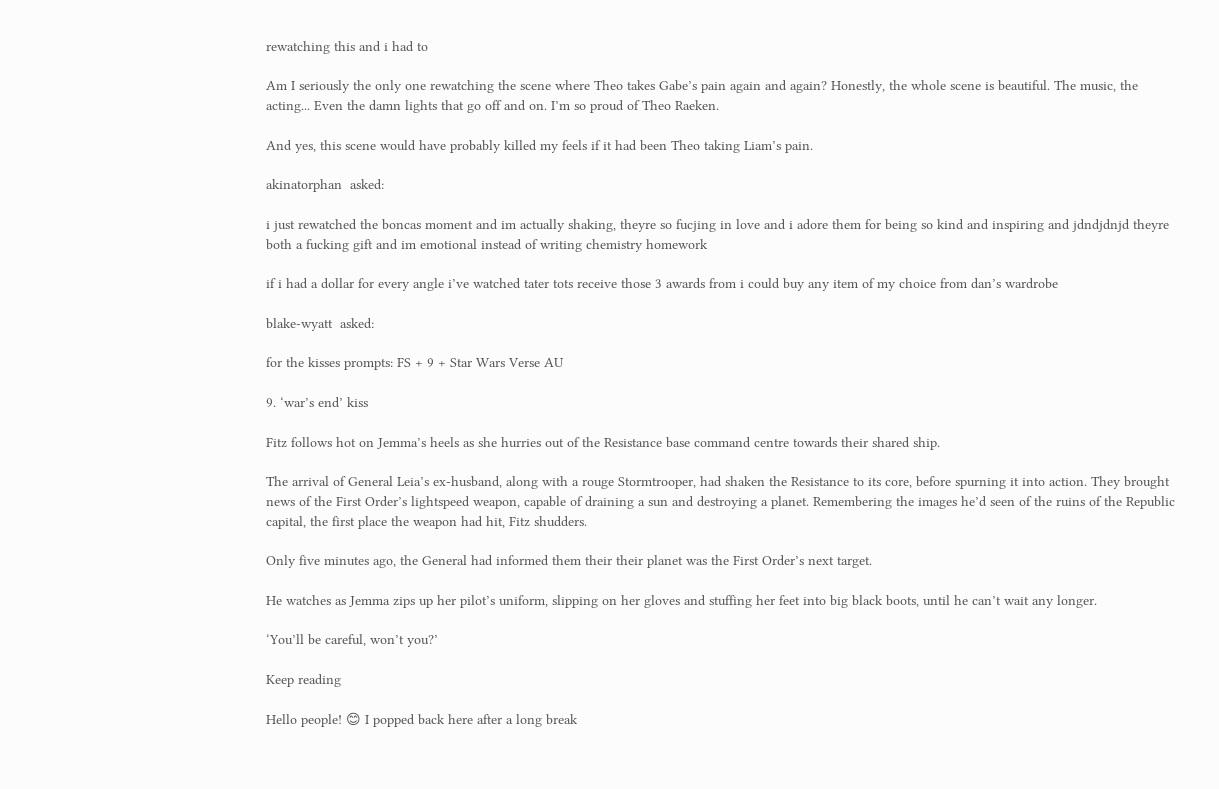rewatching this and i had to

Am I seriously the only one rewatching the scene where Theo takes Gabe’s pain again and again? Honestly, the whole scene is beautiful. The music, the acting... Even the damn lights that go off and on. I’m so proud of Theo Raeken.

And yes, this scene would have probably killed my feels if it had been Theo taking Liam’s pain.

akinatorphan  asked:

i just rewatched the boncas moment and im actually shaking, theyre so fucjing in love and i adore them for being so kind and inspiring and jdndjdnjd theyre both a fucking gift and im emotional instead of writing chemistry homework

if i had a dollar for every angle i’ve watched tater tots receive those 3 awards from i could buy any item of my choice from dan’s wardrobe

blake-wyatt  asked:

for the kisses prompts: FS + 9 + Star Wars Verse AU

9. ‘war’s end’ kiss

Fitz follows hot on Jemma’s heels as she hurries out of the Resistance base command centre towards their shared ship.

The arrival of General Leia’s ex-husband, along with a rouge Stormtrooper, had shaken the Resistance to its core, before spurning it into action. They brought news of the First Order’s lightspeed weapon, capable of draining a sun and destroying a planet. Remembering the images he’d seen of the ruins of the Republic capital, the first place the weapon had hit, Fitz shudders.

Only five minutes ago, the General had informed them their their planet was the First Order’s next target.

He watches as Jemma zips up her pilot’s uniform, slipping on her gloves and stuffing her feet into big black boots, until he can’t wait any longer.

‘You’ll be careful, won’t you?’

Keep reading

Hello people! 😊 I popped back here after a long break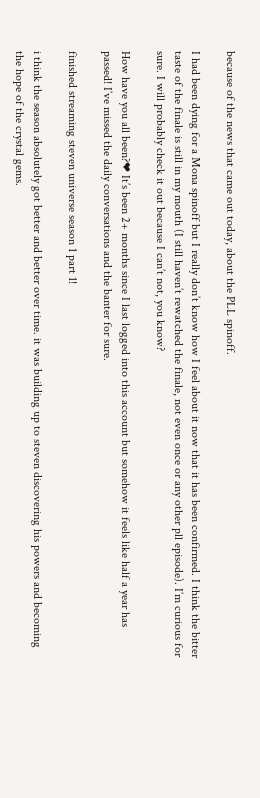because of the news that came out today, about the PLL spinoff.

I had been dying for a Mona spinoff but I really don’t know how I feel about it now that it has been confirmed. I think the bitter taste of the finale is still in my mouth (I still haven’t rewatched the finale, not even once or any other pll episode). I’m curious for sure. I will probably check it out because I can’t not, you know?

How have you all been?❤ It’s been 2+ months since I last logged into this account but somehow it feels like half a year has passed! I’ve missed the daily conversations and the banter for sure.

finished streaming steven universe season 1 part 1!

i think the season absolutely got better and better over time. it was building up to steven discovering his powers and becoming the hope of the crystal gems.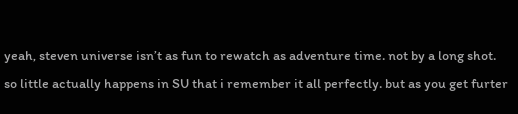yeah, steven universe isn’t as fun to rewatch as adventure time. not by a long shot. so little actually happens in SU that i remember it all perfectly. but as you get furter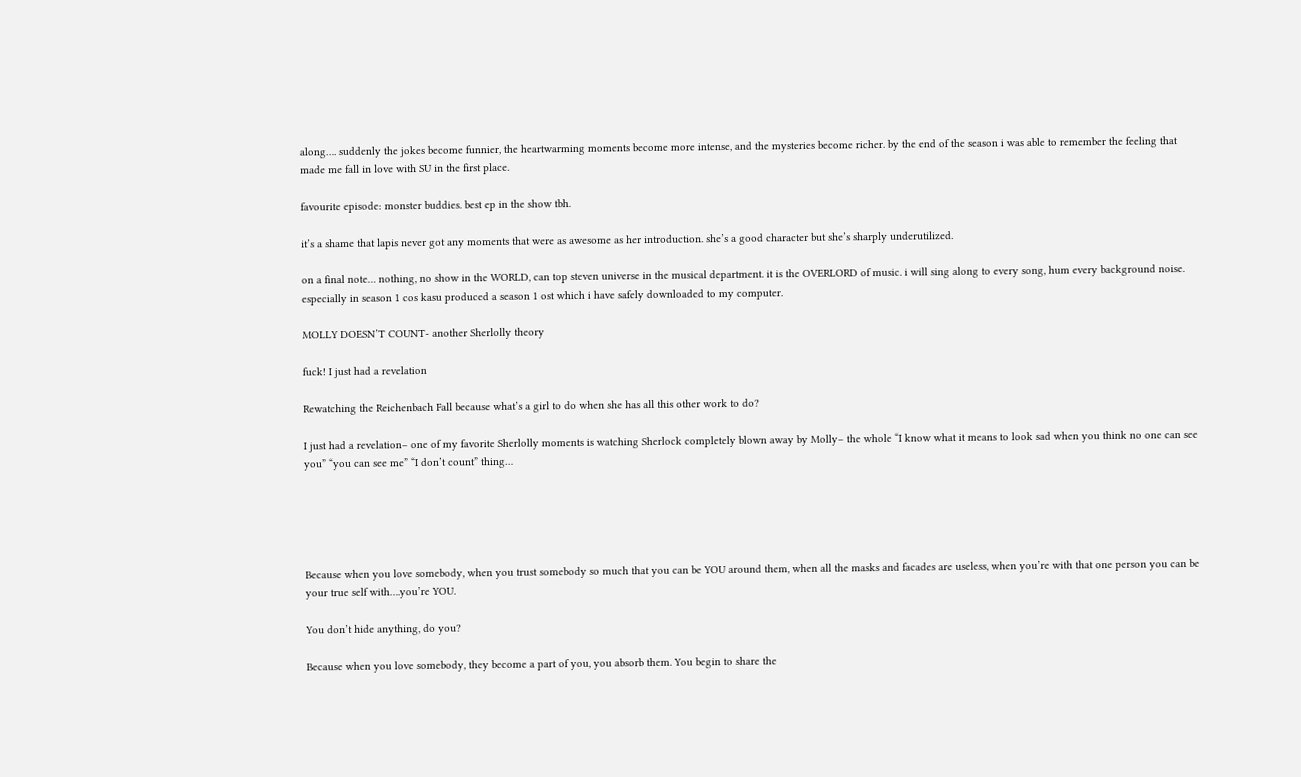along…. suddenly the jokes become funnier, the heartwarming moments become more intense, and the mysteries become richer. by the end of the season i was able to remember the feeling that made me fall in love with SU in the first place.

favourite episode: monster buddies. best ep in the show tbh.

it’s a shame that lapis never got any moments that were as awesome as her introduction. she’s a good character but she’s sharply underutilized.

on a final note… nothing, no show in the WORLD, can top steven universe in the musical department. it is the OVERLORD of music. i will sing along to every song, hum every background noise. especially in season 1 cos kasu produced a season 1 ost which i have safely downloaded to my computer.

MOLLY DOESN’T COUNT- another Sherlolly theory

fuck! I just had a revelation

Rewatching the Reichenbach Fall because what’s a girl to do when she has all this other work to do?

I just had a revelation– one of my favorite Sherlolly moments is watching Sherlock completely blown away by Molly– the whole “I know what it means to look sad when you think no one can see you” “you can see me” “I don’t count” thing…





Because when you love somebody, when you trust somebody so much that you can be YOU around them, when all the masks and facades are useless, when you’re with that one person you can be your true self with….you’re YOU.

You don’t hide anything, do you?

Because when you love somebody, they become a part of you, you absorb them. You begin to share the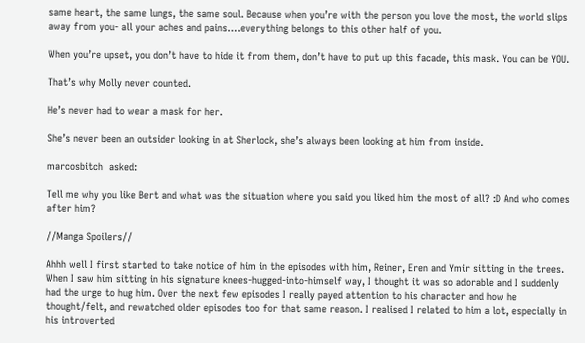same heart, the same lungs, the same soul. Because when you’re with the person you love the most, the world slips away from you- all your aches and pains….everything belongs to this other half of you.

When you’re upset, you don’t have to hide it from them, don’t have to put up this facade, this mask. You can be YOU.

That’s why Molly never counted.

He’s never had to wear a mask for her.

She’s never been an outsider looking in at Sherlock, she’s always been looking at him from inside.

marcosbitch  asked:

Tell me why you like Bert and what was the situation where you said you liked him the most of all? :D And who comes after him?

//Manga Spoilers//

Ahhh well I first started to take notice of him in the episodes with him, Reiner, Eren and Ymir sitting in the trees. When I saw him sitting in his signature knees-hugged-into-himself way, I thought it was so adorable and I suddenly had the urge to hug him. Over the next few episodes I really payed attention to his character and how he thought/felt, and rewatched older episodes too for that same reason. I realised I related to him a lot, especially in his introverted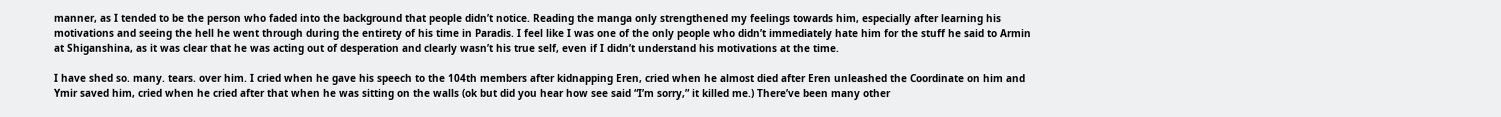manner, as I tended to be the person who faded into the background that people didn’t notice. Reading the manga only strengthened my feelings towards him, especially after learning his motivations and seeing the hell he went through during the entirety of his time in Paradis. I feel like I was one of the only people who didn’t immediately hate him for the stuff he said to Armin at Shiganshina, as it was clear that he was acting out of desperation and clearly wasn’t his true self, even if I didn’t understand his motivations at the time.

I have shed so. many. tears. over him. I cried when he gave his speech to the 104th members after kidnapping Eren, cried when he almost died after Eren unleashed the Coordinate on him and Ymir saved him, cried when he cried after that when he was sitting on the walls (ok but did you hear how see said “I’m sorry,” it killed me.) There’ve been many other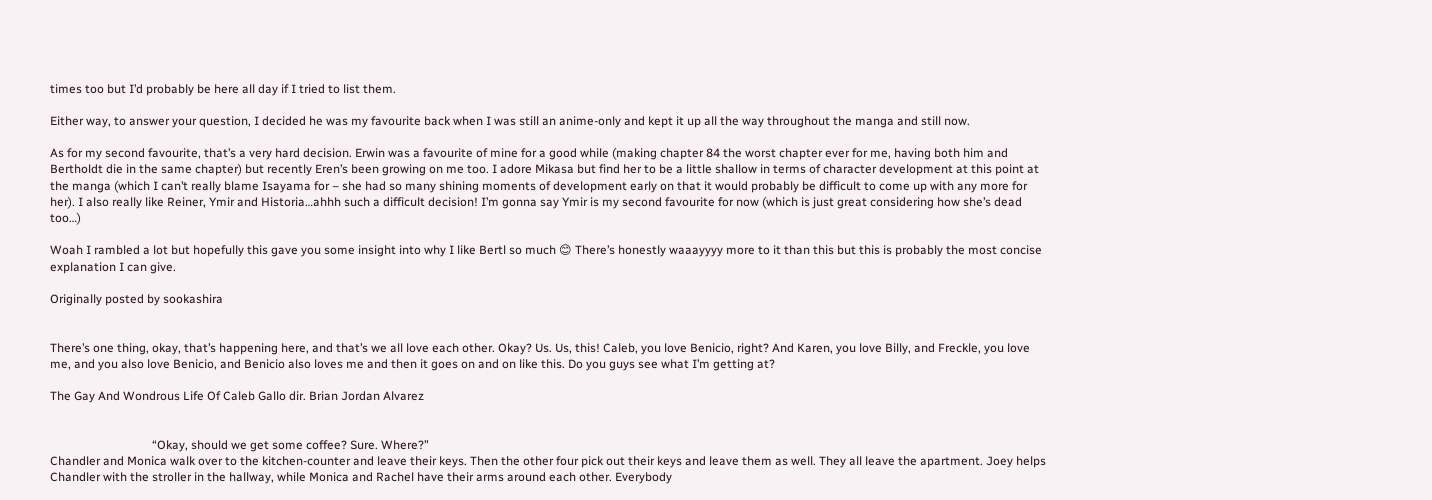times too but I’d probably be here all day if I tried to list them.

Either way, to answer your question, I decided he was my favourite back when I was still an anime-only and kept it up all the way throughout the manga and still now.

As for my second favourite, that’s a very hard decision. Erwin was a favourite of mine for a good while (making chapter 84 the worst chapter ever for me, having both him and Bertholdt die in the same chapter) but recently Eren’s been growing on me too. I adore Mikasa but find her to be a little shallow in terms of character development at this point at the manga (which I can’t really blame Isayama for – she had so many shining moments of development early on that it would probably be difficult to come up with any more for her). I also really like Reiner, Ymir and Historia…ahhh such a difficult decision! I’m gonna say Ymir is my second favourite for now (which is just great considering how she’s dead too…)

Woah I rambled a lot but hopefully this gave you some insight into why I like Bertl so much 😊 There’s honestly waaayyyy more to it than this but this is probably the most concise explanation I can give.

Originally posted by sookashira


There’s one thing, okay, that’s happening here, and that’s we all love each other. Okay? Us. Us, this! Caleb, you love Benicio, right? And Karen, you love Billy, and Freckle, you love me, and you also love Benicio, and Benicio also loves me and then it goes on and on like this. Do you guys see what I’m getting at?

The Gay And Wondrous Life Of Caleb Gallo dir. Brian Jordan Alvarez


                                  “Okay, should we get some coffee? Sure. Where?”
Chandler and Monica walk over to the kitchen-counter and leave their keys. Then the other four pick out their keys and leave them as well. They all leave the apartment. Joey helps Chandler with the stroller in the hallway, while Monica and Rachel have their arms around each other. Everybody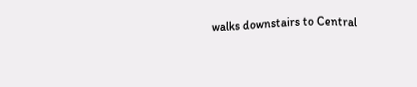walks downstairs to Central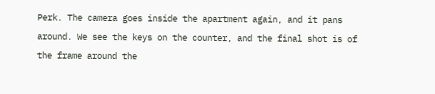Perk. The camera goes inside the apartment again, and it pans around. We see the keys on the counter, and the final shot is of the frame around the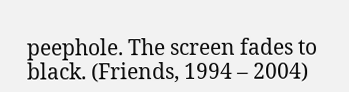peephole. The screen fades to black. (Friends, 1994 – 2004)